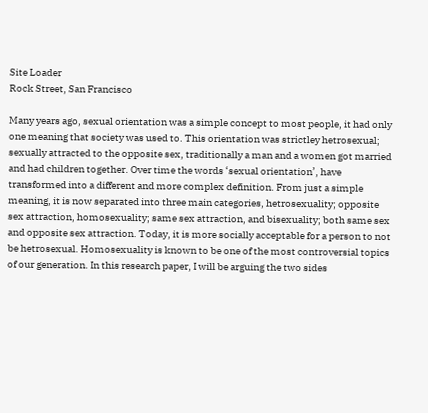Site Loader
Rock Street, San Francisco

Many years ago, sexual orientation was a simple concept to most people, it had only one meaning that society was used to. This orientation was strictley hetrosexual; sexually attracted to the opposite sex, traditionally a man and a women got married and had children together. Over time the words ‘sexual orientation’, have transformed into a different and more complex definition. From just a simple meaning, it is now separated into three main categories, hetrosexuality; opposite sex attraction, homosexuality; same sex attraction, and bisexuality; both same sex and opposite sex attraction. Today, it is more socially acceptable for a person to not be hetrosexual. Homosexuality is known to be one of the most controversial topics of our generation. In this research paper, I will be arguing the two sides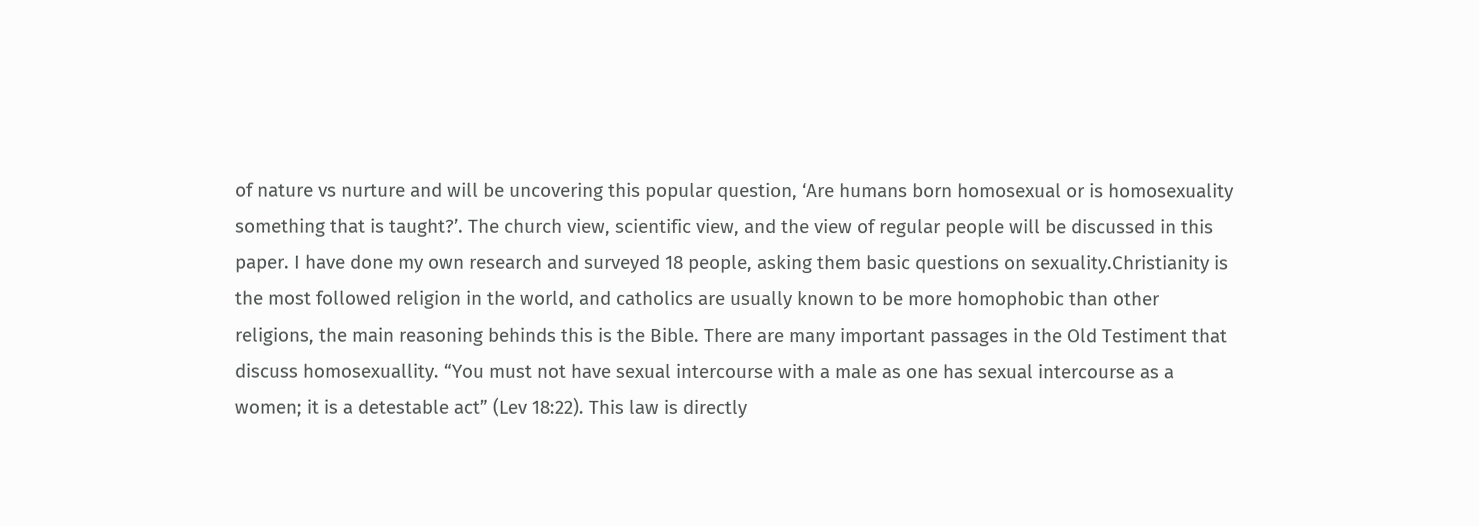of nature vs nurture and will be uncovering this popular question, ‘Are humans born homosexual or is homosexuality something that is taught?’. The church view, scientific view, and the view of regular people will be discussed in this paper. I have done my own research and surveyed 18 people, asking them basic questions on sexuality.Christianity is the most followed religion in the world, and catholics are usually known to be more homophobic than other religions, the main reasoning behinds this is the Bible. There are many important passages in the Old Testiment that discuss homosexuallity. “You must not have sexual intercourse with a male as one has sexual intercourse as a women; it is a detestable act” (Lev 18:22). This law is directly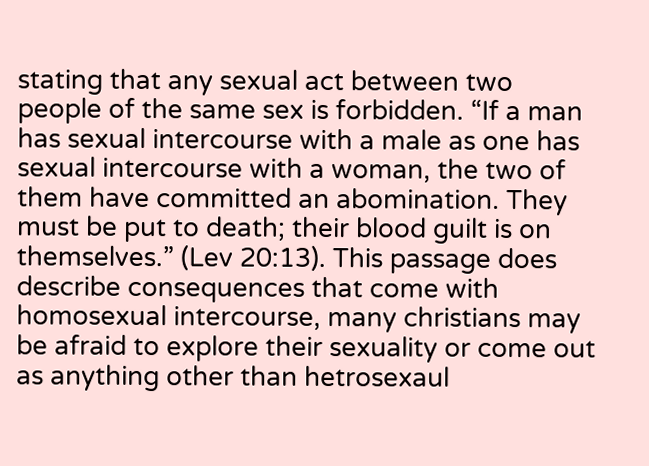stating that any sexual act between two people of the same sex is forbidden. “If a man has sexual intercourse with a male as one has sexual intercourse with a woman, the two of them have committed an abomination. They must be put to death; their blood guilt is on themselves.” (Lev 20:13). This passage does describe consequences that come with homosexual intercourse, many christians may be afraid to explore their sexuality or come out as anything other than hetrosexaul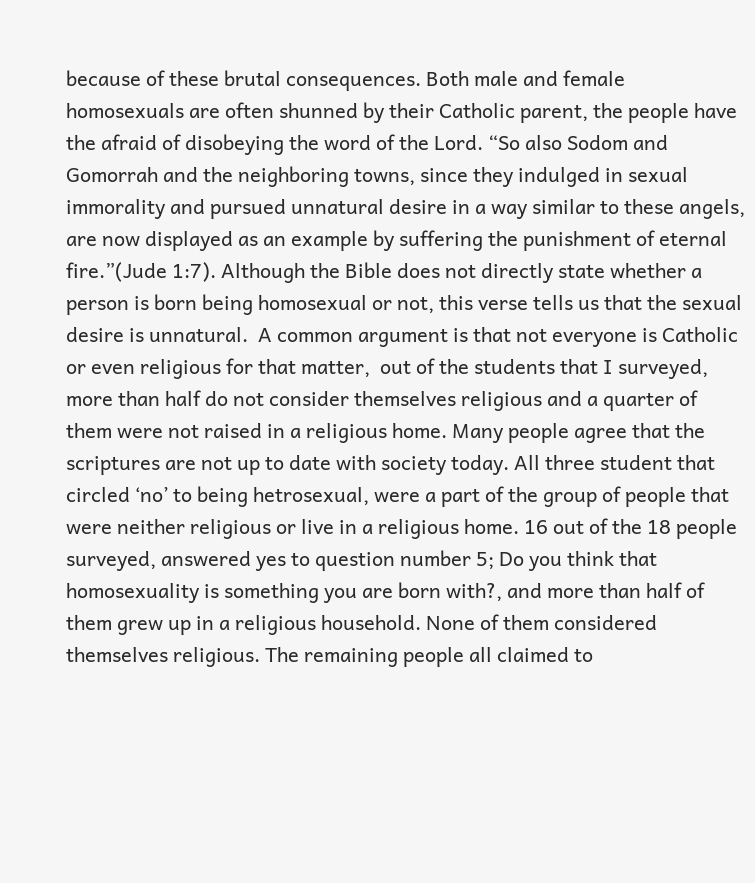because of these brutal consequences. Both male and female homosexuals are often shunned by their Catholic parent, the people have the afraid of disobeying the word of the Lord. “So also Sodom and Gomorrah and the neighboring towns, since they indulged in sexual immorality and pursued unnatural desire in a way similar to these angels, are now displayed as an example by suffering the punishment of eternal fire.”(Jude 1:7). Although the Bible does not directly state whether a person is born being homosexual or not, this verse tells us that the sexual desire is unnatural.  A common argument is that not everyone is Catholic or even religious for that matter,  out of the students that I surveyed, more than half do not consider themselves religious and a quarter of them were not raised in a religious home. Many people agree that the scriptures are not up to date with society today. All three student that circled ‘no’ to being hetrosexual, were a part of the group of people that were neither religious or live in a religious home. 16 out of the 18 people surveyed, answered yes to question number 5; Do you think that homosexuality is something you are born with?, and more than half of them grew up in a religious household. None of them considered themselves religious. The remaining people all claimed to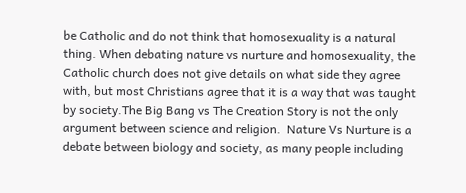be Catholic and do not think that homosexuality is a natural thing. When debating nature vs nurture and homosexuality, the Catholic church does not give details on what side they agree with, but most Christians agree that it is a way that was taught by society.The Big Bang vs The Creation Story is not the only argument between science and religion.  Nature Vs Nurture is a debate between biology and society, as many people including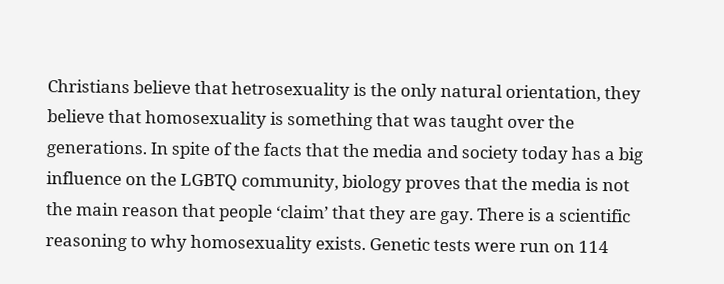Christians believe that hetrosexuality is the only natural orientation, they believe that homosexuality is something that was taught over the generations. In spite of the facts that the media and society today has a big influence on the LGBTQ community, biology proves that the media is not the main reason that people ‘claim’ that they are gay. There is a scientific reasoning to why homosexuality exists. Genetic tests were run on 114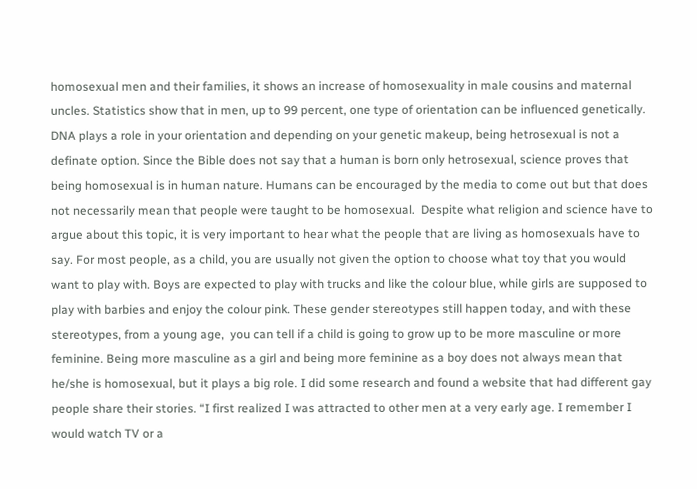homosexual men and their families, it shows an increase of homosexuality in male cousins and maternal uncles. Statistics show that in men, up to 99 percent, one type of orientation can be influenced genetically. DNA plays a role in your orientation and depending on your genetic makeup, being hetrosexual is not a definate option. Since the Bible does not say that a human is born only hetrosexual, science proves that being homosexual is in human nature. Humans can be encouraged by the media to come out but that does not necessarily mean that people were taught to be homosexual.  Despite what religion and science have to argue about this topic, it is very important to hear what the people that are living as homosexuals have to say. For most people, as a child, you are usually not given the option to choose what toy that you would want to play with. Boys are expected to play with trucks and like the colour blue, while girls are supposed to play with barbies and enjoy the colour pink. These gender stereotypes still happen today, and with these stereotypes, from a young age,  you can tell if a child is going to grow up to be more masculine or more feminine. Being more masculine as a girl and being more feminine as a boy does not always mean that he/she is homosexual, but it plays a big role. I did some research and found a website that had different gay people share their stories. “I first realized I was attracted to other men at a very early age. I remember I would watch TV or a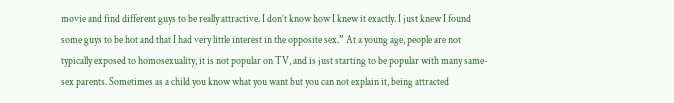movie and find different guys to be really attractive. I don’t know how I knew it exactly. I just knew I found some guys to be hot and that I had very little interest in the opposite sex.” At a young age, people are not typically exposed to homosexuality, it is not popular on TV, and is just starting to be popular with many same-sex parents. Sometimes as a child you know what you want but you can not explain it, being attracted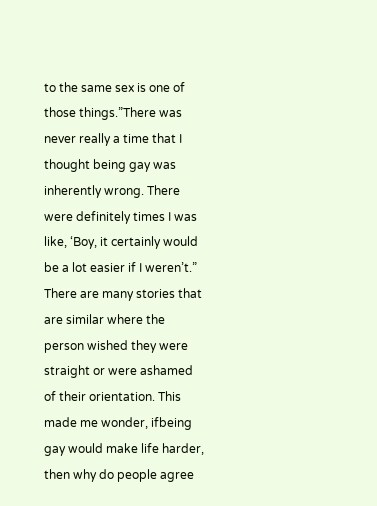to the same sex is one of those things.”There was never really a time that I thought being gay was inherently wrong. There were definitely times I was like, ‘Boy, it certainly would be a lot easier if I weren’t.” There are many stories that are similar where the person wished they were straight or were ashamed of their orientation. This made me wonder, ifbeing gay would make life harder, then why do people agree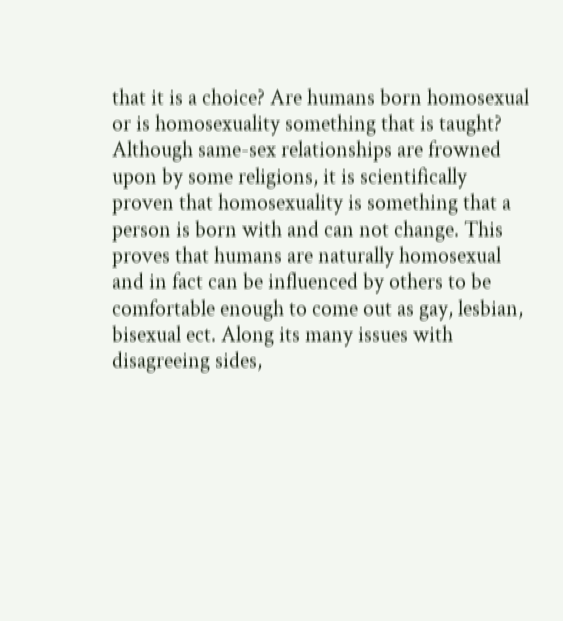that it is a choice? Are humans born homosexual or is homosexuality something that is taught? Although same-sex relationships are frowned upon by some religions, it is scientifically proven that homosexuality is something that a person is born with and can not change. This proves that humans are naturally homosexual and in fact can be influenced by others to be comfortable enough to come out as gay, lesbian, bisexual ect. Along its many issues with disagreeing sides,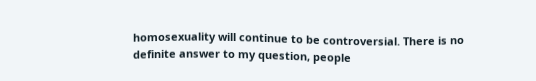homosexuality will continue to be controversial. There is no definite answer to my question, people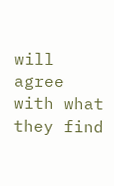will agree with what they find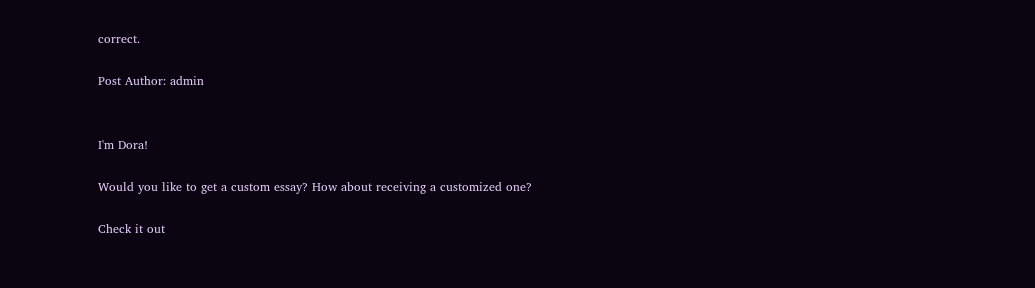correct.

Post Author: admin


I'm Dora!

Would you like to get a custom essay? How about receiving a customized one?

Check it out